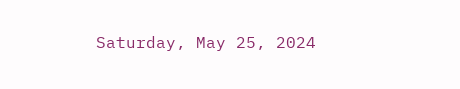Saturday, May 25, 2024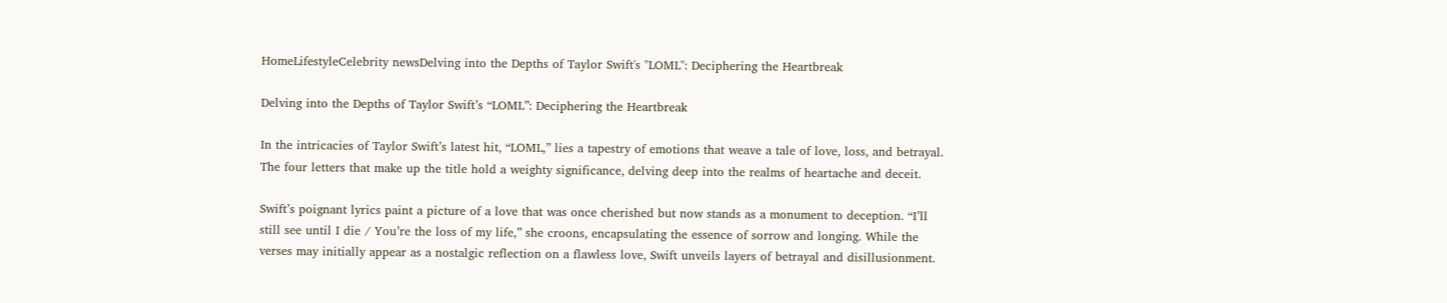HomeLifestyleCelebrity newsDelving into the Depths of Taylor Swift's "LOML": Deciphering the Heartbreak

Delving into the Depths of Taylor Swift’s “LOML”: Deciphering the Heartbreak

In the intricacies of Taylor Swift’s latest hit, “LOML,” lies a tapestry of emotions that weave a tale of love, loss, and betrayal. The four letters that make up the title hold a weighty significance, delving deep into the realms of heartache and deceit.

Swift’s poignant lyrics paint a picture of a love that was once cherished but now stands as a monument to deception. “I’ll still see until I die / You’re the loss of my life,” she croons, encapsulating the essence of sorrow and longing. While the verses may initially appear as a nostalgic reflection on a flawless love, Swift unveils layers of betrayal and disillusionment.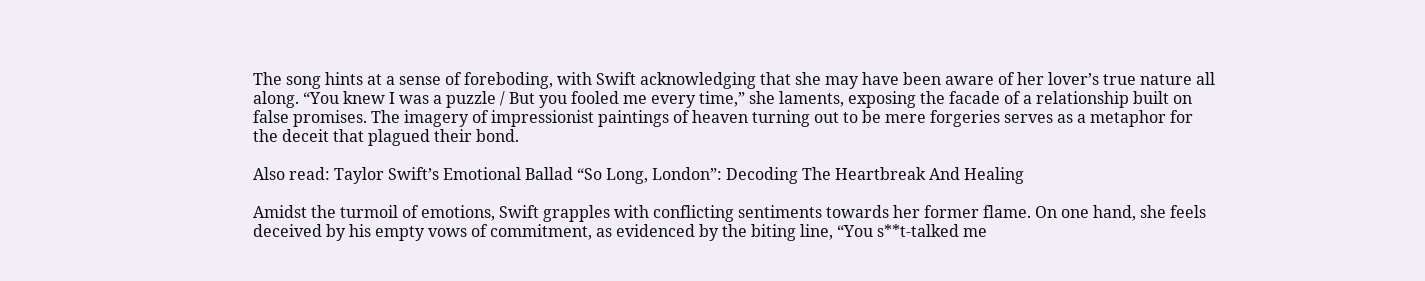The song hints at a sense of foreboding, with Swift acknowledging that she may have been aware of her lover’s true nature all along. “You knew I was a puzzle / But you fooled me every time,” she laments, exposing the facade of a relationship built on false promises. The imagery of impressionist paintings of heaven turning out to be mere forgeries serves as a metaphor for the deceit that plagued their bond.

Also read: Taylor Swift’s Emotional Ballad “So Long, London”: Decoding The Heartbreak And Healing

Amidst the turmoil of emotions, Swift grapples with conflicting sentiments towards her former flame. On one hand, she feels deceived by his empty vows of commitment, as evidenced by the biting line, “You s**t-talked me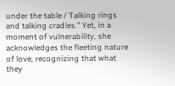under the table / Talking rings and talking cradles.” Yet, in a moment of vulnerability, she acknowledges the fleeting nature of love, recognizing that what they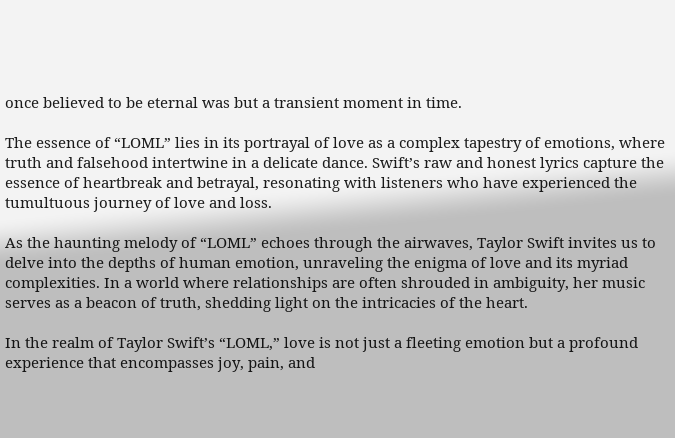once believed to be eternal was but a transient moment in time.

The essence of “LOML” lies in its portrayal of love as a complex tapestry of emotions, where truth and falsehood intertwine in a delicate dance. Swift’s raw and honest lyrics capture the essence of heartbreak and betrayal, resonating with listeners who have experienced the tumultuous journey of love and loss.

As the haunting melody of “LOML” echoes through the airwaves, Taylor Swift invites us to delve into the depths of human emotion, unraveling the enigma of love and its myriad complexities. In a world where relationships are often shrouded in ambiguity, her music serves as a beacon of truth, shedding light on the intricacies of the heart.

In the realm of Taylor Swift’s “LOML,” love is not just a fleeting emotion but a profound experience that encompasses joy, pain, and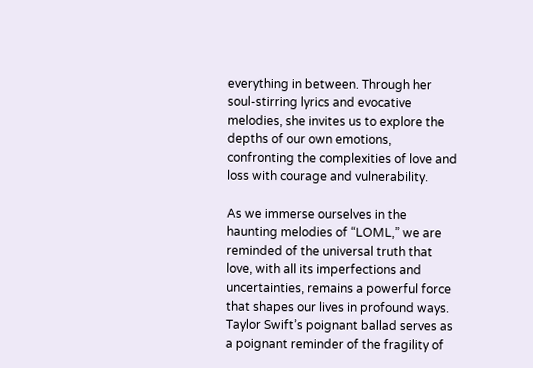everything in between. Through her soul-stirring lyrics and evocative melodies, she invites us to explore the depths of our own emotions, confronting the complexities of love and loss with courage and vulnerability.

As we immerse ourselves in the haunting melodies of “LOML,” we are reminded of the universal truth that love, with all its imperfections and uncertainties, remains a powerful force that shapes our lives in profound ways. Taylor Swift’s poignant ballad serves as a poignant reminder of the fragility of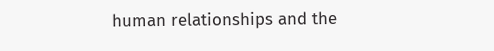human relationships and the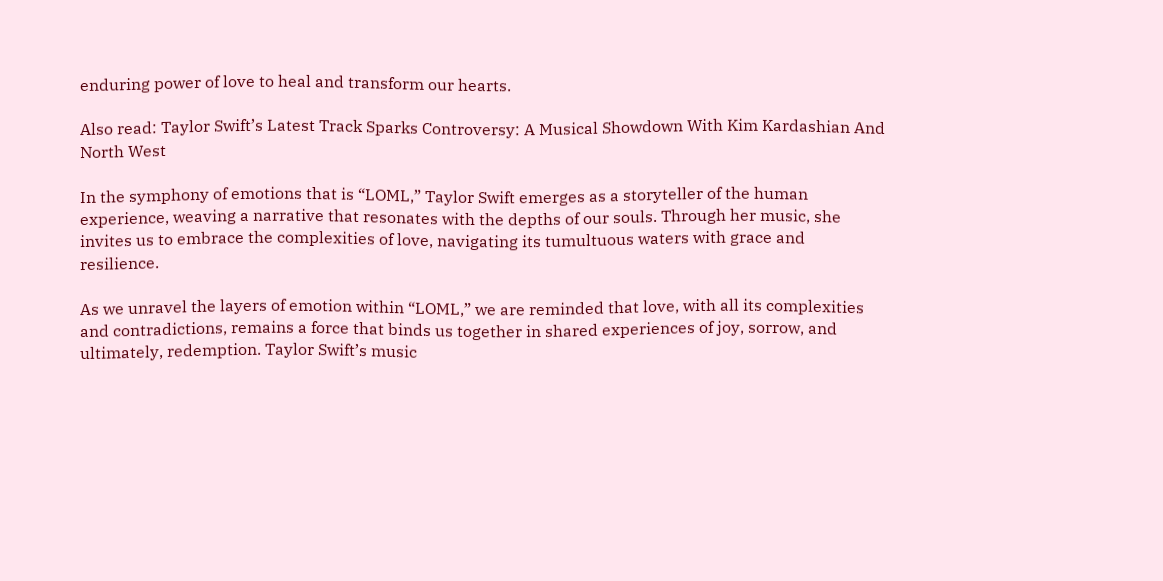enduring power of love to heal and transform our hearts.

Also read: Taylor Swift’s Latest Track Sparks Controversy: A Musical Showdown With Kim Kardashian And North West

In the symphony of emotions that is “LOML,” Taylor Swift emerges as a storyteller of the human experience, weaving a narrative that resonates with the depths of our souls. Through her music, she invites us to embrace the complexities of love, navigating its tumultuous waters with grace and resilience.

As we unravel the layers of emotion within “LOML,” we are reminded that love, with all its complexities and contradictions, remains a force that binds us together in shared experiences of joy, sorrow, and ultimately, redemption. Taylor Swift’s music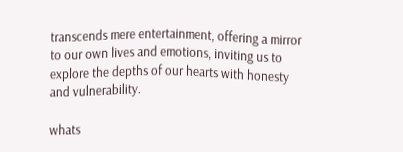transcends mere entertainment, offering a mirror to our own lives and emotions, inviting us to explore the depths of our hearts with honesty and vulnerability.

whats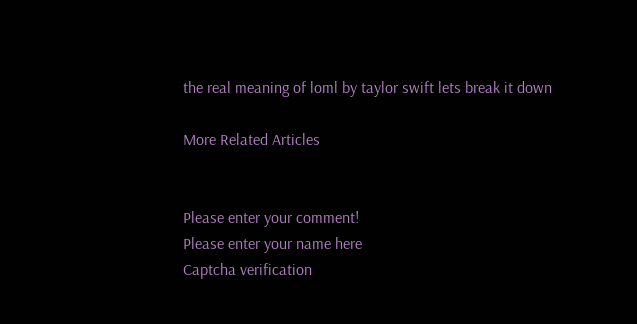the real meaning of loml by taylor swift lets break it down

More Related Articles


Please enter your comment!
Please enter your name here
Captcha verification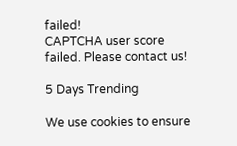failed!
CAPTCHA user score failed. Please contact us!

5 Days Trending

We use cookies to ensure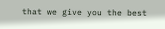that we give you the best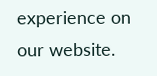experience on our website.